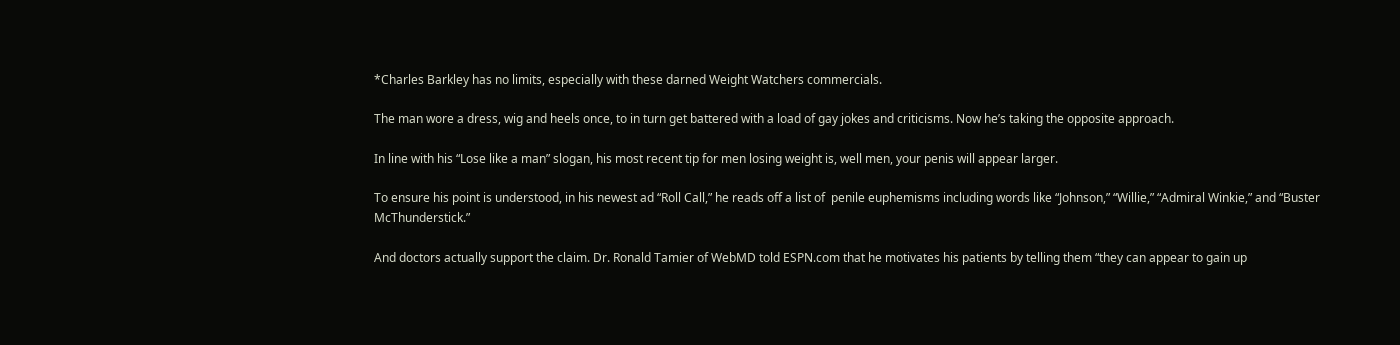*Charles Barkley has no limits, especially with these darned Weight Watchers commercials.

The man wore a dress, wig and heels once, to in turn get battered with a load of gay jokes and criticisms. Now he’s taking the opposite approach.

In line with his “Lose like a man” slogan, his most recent tip for men losing weight is, well men, your penis will appear larger.

To ensure his point is understood, in his newest ad “Roll Call,” he reads off a list of  penile euphemisms including words like “Johnson,” “Willie,” “Admiral Winkie,” and “Buster McThunderstick.”

And doctors actually support the claim. Dr. Ronald Tamier of WebMD told ESPN.com that he motivates his patients by telling them “they can appear to gain up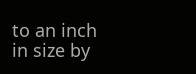to an inch in size by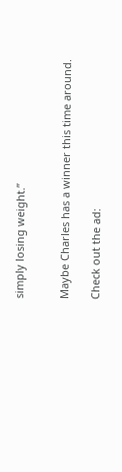simply losing weight.”


Maybe Charles has a winner this time around.

Check out the ad: